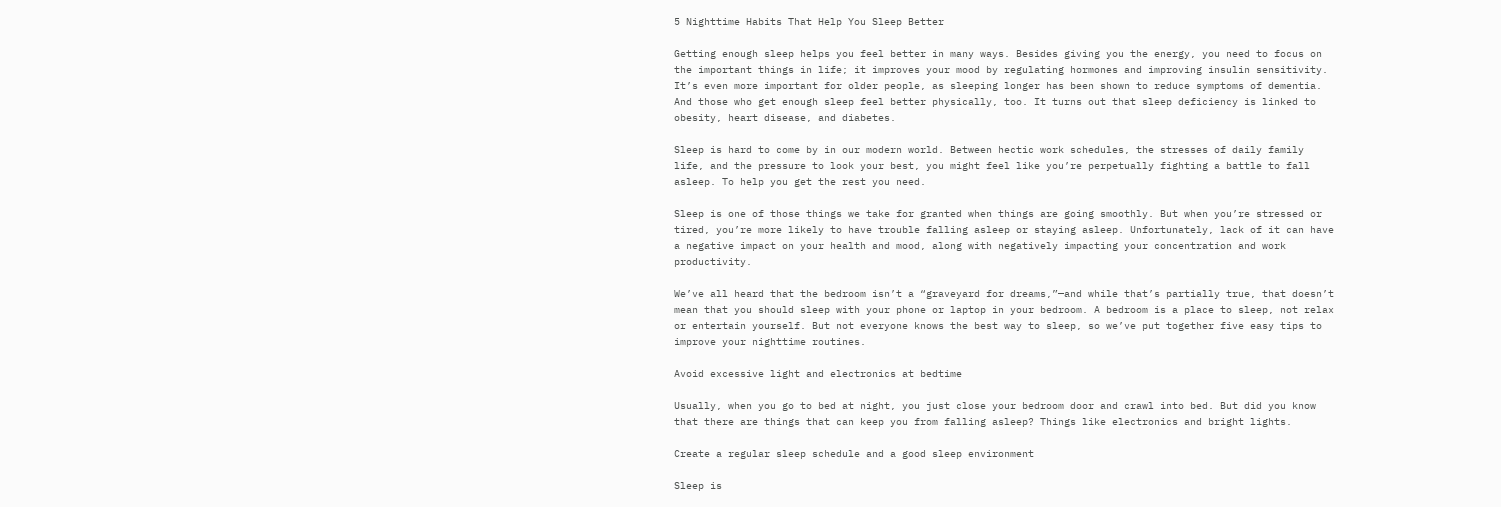5 Nighttime Habits That Help You Sleep Better

Getting enough sleep helps you feel better in many ways. Besides giving you the energy, you need to focus on the important things in life; it improves your mood by regulating hormones and improving insulin sensitivity. It’s even more important for older people, as sleeping longer has been shown to reduce symptoms of dementia. And those who get enough sleep feel better physically, too. It turns out that sleep deficiency is linked to obesity, heart disease, and diabetes.

Sleep is hard to come by in our modern world. Between hectic work schedules, the stresses of daily family life, and the pressure to look your best, you might feel like you’re perpetually fighting a battle to fall asleep. To help you get the rest you need.

Sleep is one of those things we take for granted when things are going smoothly. But when you’re stressed or tired, you’re more likely to have trouble falling asleep or staying asleep. Unfortunately, lack of it can have a negative impact on your health and mood, along with negatively impacting your concentration and work productivity.

We’ve all heard that the bedroom isn’t a “graveyard for dreams,”—and while that’s partially true, that doesn’t mean that you should sleep with your phone or laptop in your bedroom. A bedroom is a place to sleep, not relax or entertain yourself. But not everyone knows the best way to sleep, so we’ve put together five easy tips to improve your nighttime routines.

Avoid excessive light and electronics at bedtime

Usually, when you go to bed at night, you just close your bedroom door and crawl into bed. But did you know that there are things that can keep you from falling asleep? Things like electronics and bright lights.

Create a regular sleep schedule and a good sleep environment

Sleep is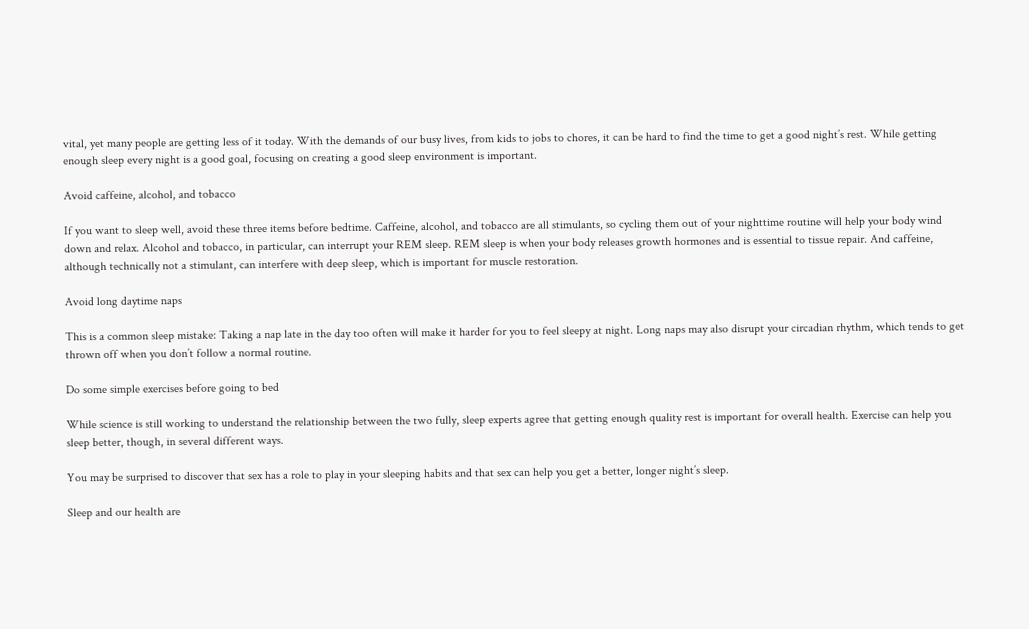vital, yet many people are getting less of it today. With the demands of our busy lives, from kids to jobs to chores, it can be hard to find the time to get a good night’s rest. While getting enough sleep every night is a good goal, focusing on creating a good sleep environment is important.

Avoid caffeine, alcohol, and tobacco

If you want to sleep well, avoid these three items before bedtime. Caffeine, alcohol, and tobacco are all stimulants, so cycling them out of your nighttime routine will help your body wind down and relax. Alcohol and tobacco, in particular, can interrupt your REM sleep. REM sleep is when your body releases growth hormones and is essential to tissue repair. And caffeine, although technically not a stimulant, can interfere with deep sleep, which is important for muscle restoration.

Avoid long daytime naps

This is a common sleep mistake: Taking a nap late in the day too often will make it harder for you to feel sleepy at night. Long naps may also disrupt your circadian rhythm, which tends to get thrown off when you don’t follow a normal routine.

Do some simple exercises before going to bed

While science is still working to understand the relationship between the two fully, sleep experts agree that getting enough quality rest is important for overall health. Exercise can help you sleep better, though, in several different ways.

You may be surprised to discover that sex has a role to play in your sleeping habits and that sex can help you get a better, longer night’s sleep.

Sleep and our health are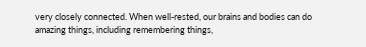very closely connected. When well-rested, our brains and bodies can do amazing things, including remembering things,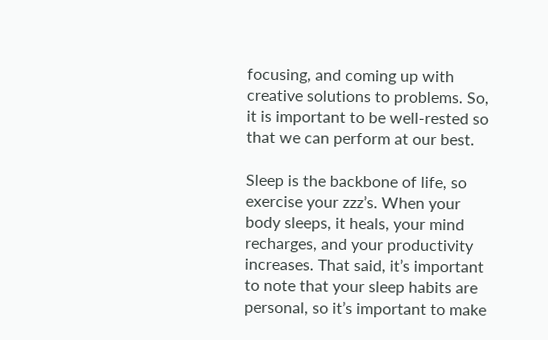focusing, and coming up with creative solutions to problems. So, it is important to be well-rested so that we can perform at our best.

Sleep is the backbone of life, so exercise your zzz’s. When your body sleeps, it heals, your mind recharges, and your productivity increases. That said, it’s important to note that your sleep habits are personal, so it’s important to make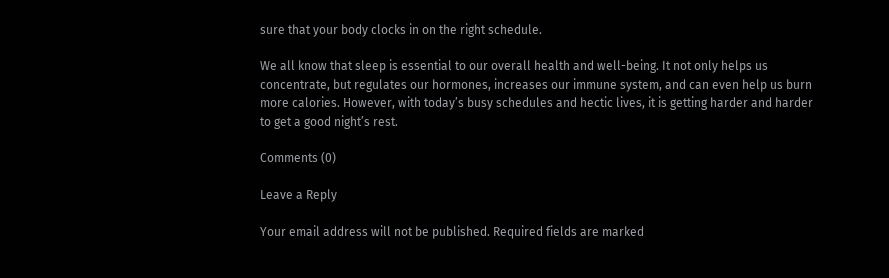sure that your body clocks in on the right schedule.

We all know that sleep is essential to our overall health and well-being. It not only helps us concentrate, but regulates our hormones, increases our immune system, and can even help us burn more calories. However, with today’s busy schedules and hectic lives, it is getting harder and harder to get a good night’s rest.

Comments (0)

Leave a Reply

Your email address will not be published. Required fields are marked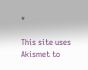*

This site uses Akismet to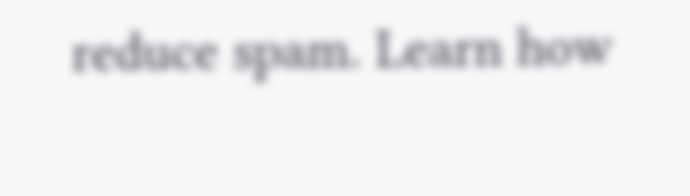reduce spam. Learn how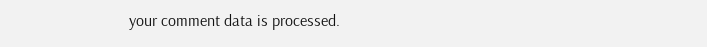your comment data is processed.